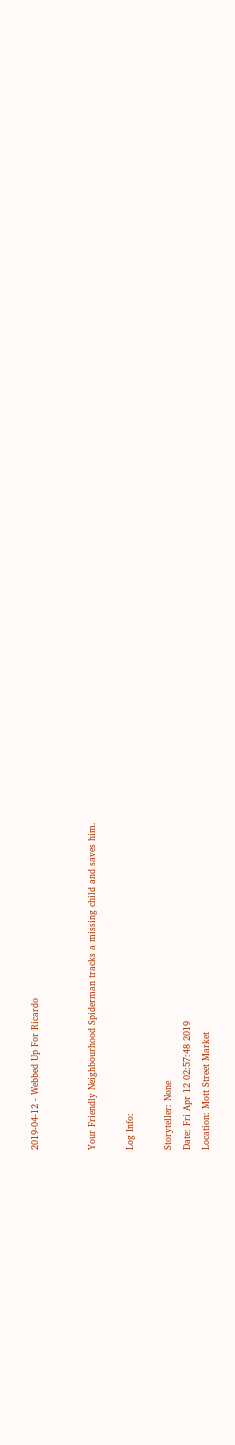2019-04-12 - Webbed Up For Ricardo


Your Friendly Neighbourhood Spiderman tracks a missing child and saves him.

Log Info:

Storyteller: None
Date: Fri Apr 12 02:57:48 2019
Location: Mott Street Market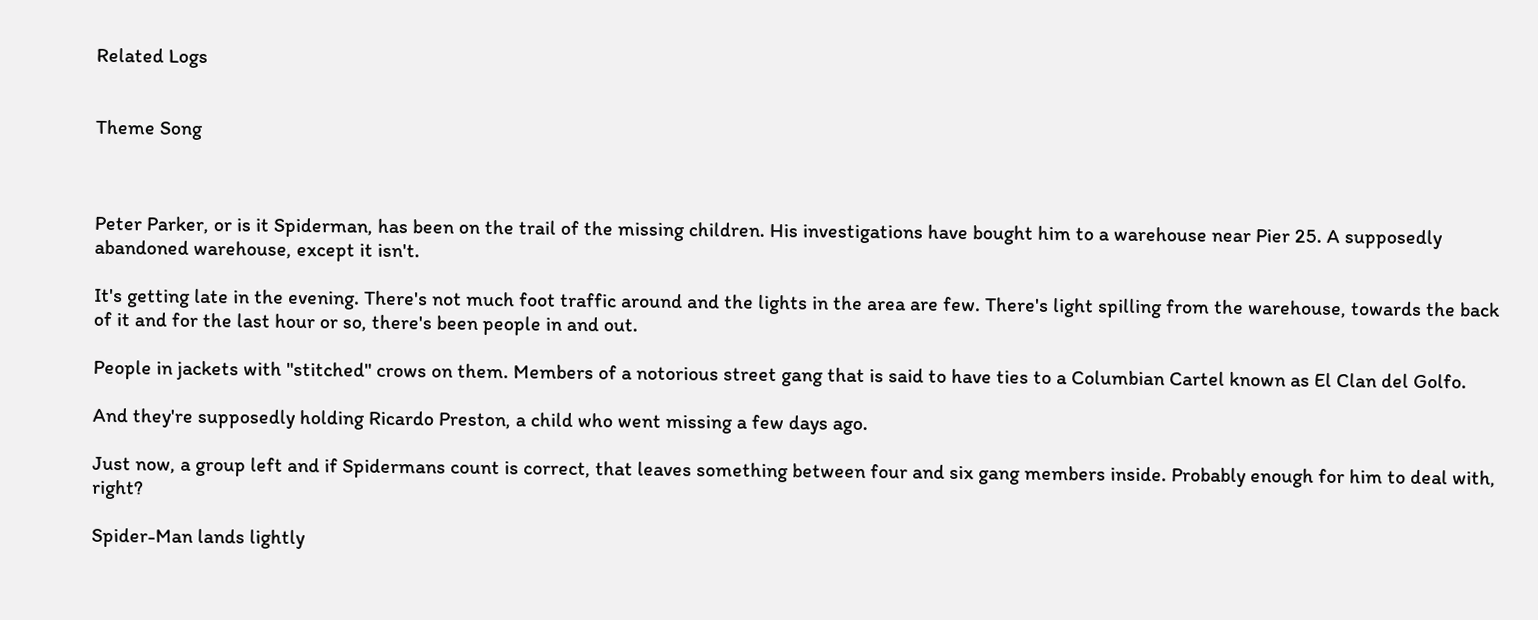Related Logs


Theme Song



Peter Parker, or is it Spiderman, has been on the trail of the missing children. His investigations have bought him to a warehouse near Pier 25. A supposedly abandoned warehouse, except it isn't.

It's getting late in the evening. There's not much foot traffic around and the lights in the area are few. There's light spilling from the warehouse, towards the back of it and for the last hour or so, there's been people in and out.

People in jackets with "stitched" crows on them. Members of a notorious street gang that is said to have ties to a Columbian Cartel known as El Clan del Golfo.

And they're supposedly holding Ricardo Preston, a child who went missing a few days ago.

Just now, a group left and if Spidermans count is correct, that leaves something between four and six gang members inside. Probably enough for him to deal with, right?

Spider-Man lands lightly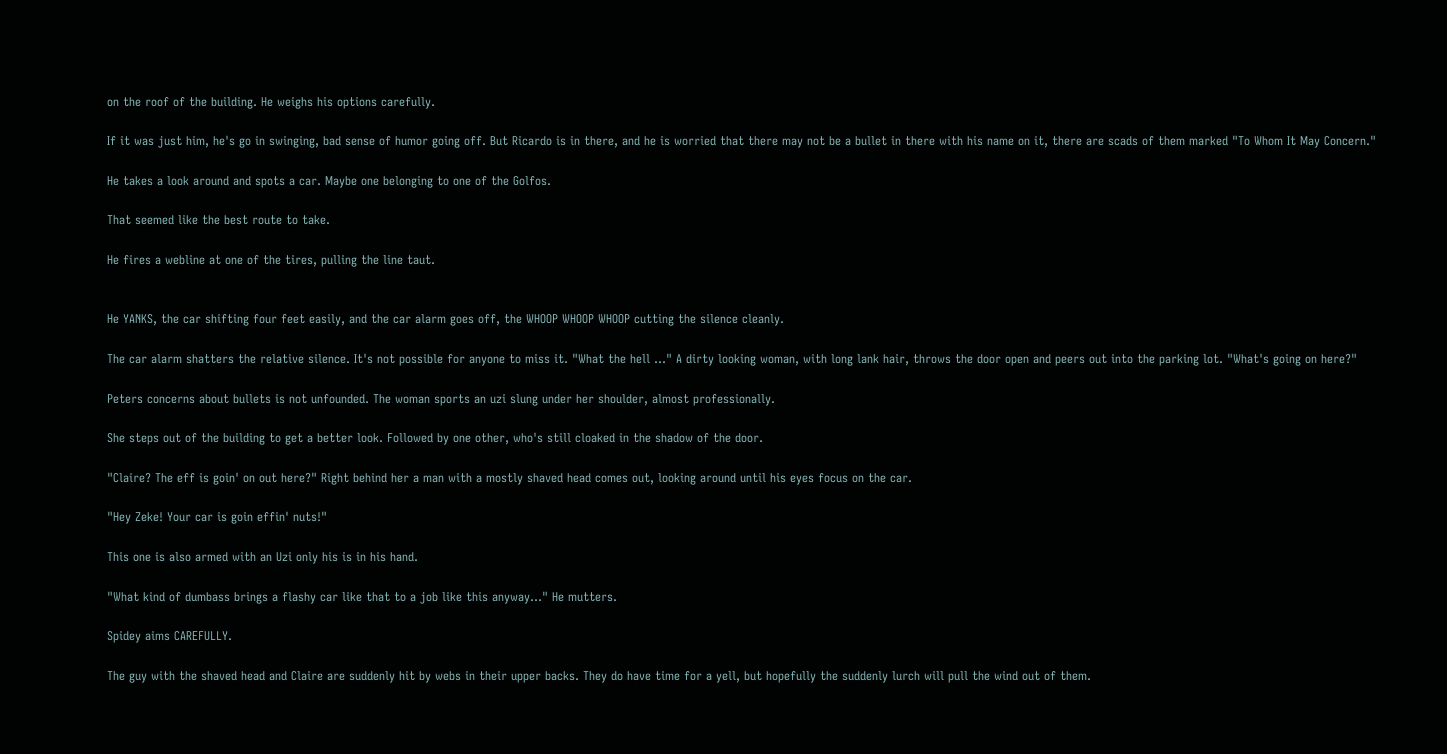on the roof of the building. He weighs his options carefully.

If it was just him, he's go in swinging, bad sense of humor going off. But Ricardo is in there, and he is worried that there may not be a bullet in there with his name on it, there are scads of them marked "To Whom It May Concern."

He takes a look around and spots a car. Maybe one belonging to one of the Golfos.

That seemed like the best route to take.

He fires a webline at one of the tires, pulling the line taut.


He YANKS, the car shifting four feet easily, and the car alarm goes off, the WHOOP WHOOP WHOOP cutting the silence cleanly.

The car alarm shatters the relative silence. It's not possible for anyone to miss it. "What the hell …" A dirty looking woman, with long lank hair, throws the door open and peers out into the parking lot. "What's going on here?"

Peters concerns about bullets is not unfounded. The woman sports an uzi slung under her shoulder, almost professionally.

She steps out of the building to get a better look. Followed by one other, who's still cloaked in the shadow of the door.

"Claire? The eff is goin' on out here?" Right behind her a man with a mostly shaved head comes out, looking around until his eyes focus on the car.

"Hey Zeke! Your car is goin effin' nuts!"

This one is also armed with an Uzi only his is in his hand.

"What kind of dumbass brings a flashy car like that to a job like this anyway…" He mutters.

Spidey aims CAREFULLY.

The guy with the shaved head and Claire are suddenly hit by webs in their upper backs. They do have time for a yell, but hopefully the suddenly lurch will pull the wind out of them.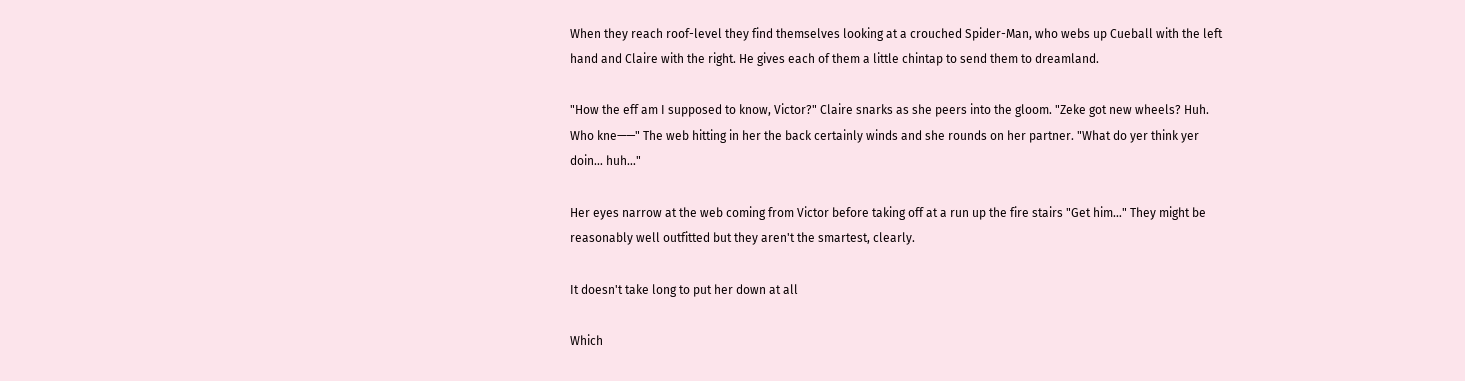When they reach roof-level they find themselves looking at a crouched Spider-Man, who webs up Cueball with the left hand and Claire with the right. He gives each of them a little chintap to send them to dreamland.

"How the eff am I supposed to know, Victor?" Claire snarks as she peers into the gloom. "Zeke got new wheels? Huh. Who kne——" The web hitting in her the back certainly winds and she rounds on her partner. "What do yer think yer doin… huh…"

Her eyes narrow at the web coming from Victor before taking off at a run up the fire stairs "Get him…" They might be reasonably well outfitted but they aren't the smartest, clearly.

It doesn't take long to put her down at all

Which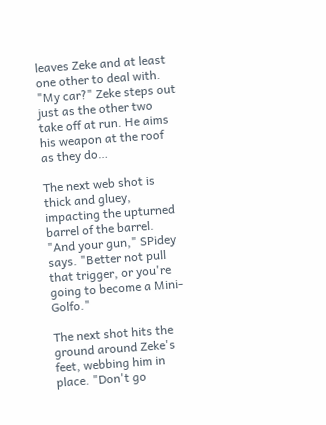leaves Zeke and at least one other to deal with. "My car?" Zeke steps out just as the other two take off at run. He aims his weapon at the roof as they do…

The next web shot is thick and gluey, impacting the upturned barrel of the barrel.
"And your gun," SPidey says. "Better not pull that trigger, or you're going to become a Mini-Golfo."

The next shot hits the ground around Zeke's feet, webbing him in place. "Don't go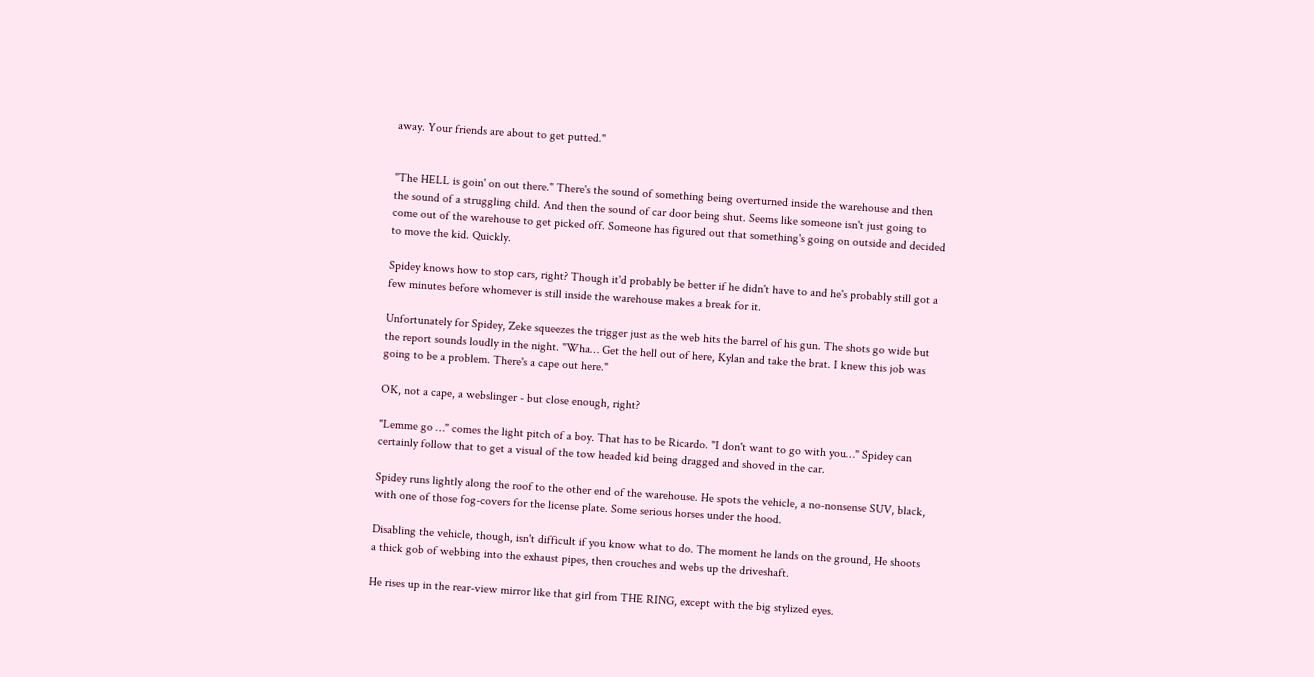away. Your friends are about to get putted."


"The HELL is goin' on out there." There's the sound of something being overturned inside the warehouse and then the sound of a struggling child. And then the sound of car door being shut. Seems like someone isn't just going to come out of the warehouse to get picked off. Someone has figured out that something's going on outside and decided to move the kid. Quickly.

Spidey knows how to stop cars, right? Though it'd probably be better if he didn't have to and he's probably still got a few minutes before whomever is still inside the warehouse makes a break for it.

Unfortunately for Spidey, Zeke squeezes the trigger just as the web hits the barrel of his gun. The shots go wide but the report sounds loudly in the night. "Wha… Get the hell out of here, Kylan and take the brat. I knew this job was going to be a problem. There's a cape out here."

OK, not a cape, a webslinger - but close enough, right?

"Lemme go …" comes the light pitch of a boy. That has to be Ricardo. "I don't want to go with you…" Spidey can certainly follow that to get a visual of the tow headed kid being dragged and shoved in the car.

Spidey runs lightly along the roof to the other end of the warehouse. He spots the vehicle, a no-nonsense SUV, black, with one of those fog-covers for the license plate. Some serious horses under the hood.

Disabling the vehicle, though, isn't difficult if you know what to do. The moment he lands on the ground, He shoots a thick gob of webbing into the exhaust pipes, then crouches and webs up the driveshaft.

He rises up in the rear-view mirror like that girl from THE RING, except with the big stylized eyes.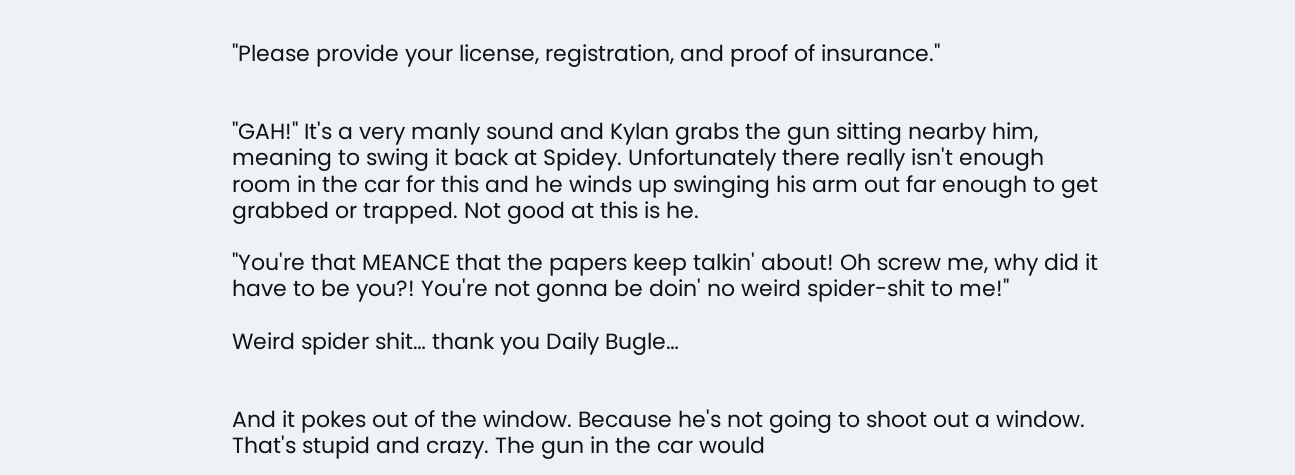"Please provide your license, registration, and proof of insurance."


"GAH!" It's a very manly sound and Kylan grabs the gun sitting nearby him, meaning to swing it back at Spidey. Unfortunately there really isn't enough room in the car for this and he winds up swinging his arm out far enough to get grabbed or trapped. Not good at this is he.

"You're that MEANCE that the papers keep talkin' about! Oh screw me, why did it have to be you?! You're not gonna be doin' no weird spider-shit to me!"

Weird spider shit… thank you Daily Bugle…


And it pokes out of the window. Because he's not going to shoot out a window. That's stupid and crazy. The gun in the car would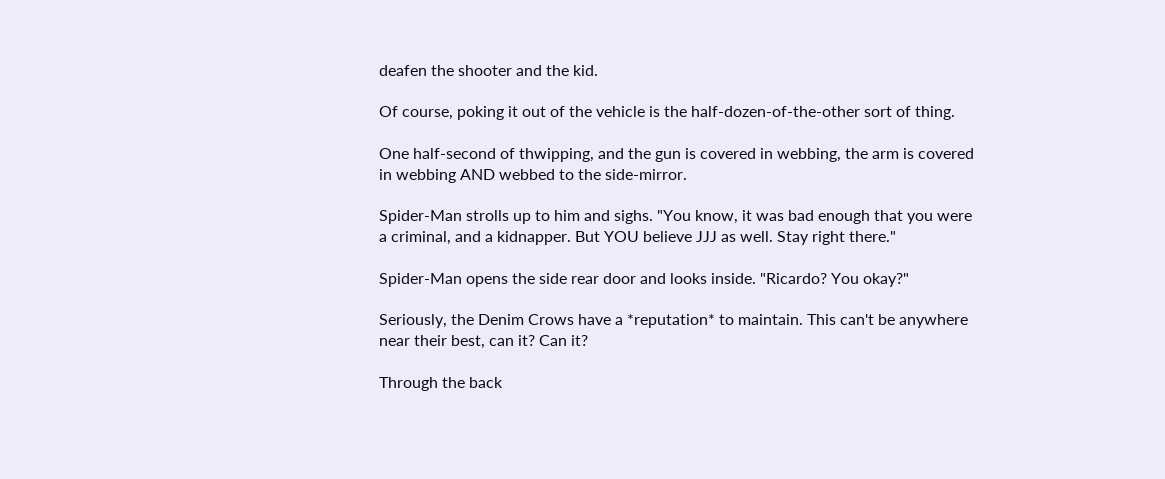deafen the shooter and the kid.

Of course, poking it out of the vehicle is the half-dozen-of-the-other sort of thing.

One half-second of thwipping, and the gun is covered in webbing, the arm is covered in webbing AND webbed to the side-mirror.

Spider-Man strolls up to him and sighs. "You know, it was bad enough that you were a criminal, and a kidnapper. But YOU believe JJJ as well. Stay right there."

Spider-Man opens the side rear door and looks inside. "Ricardo? You okay?"

Seriously, the Denim Crows have a *reputation* to maintain. This can't be anywhere near their best, can it? Can it?

Through the back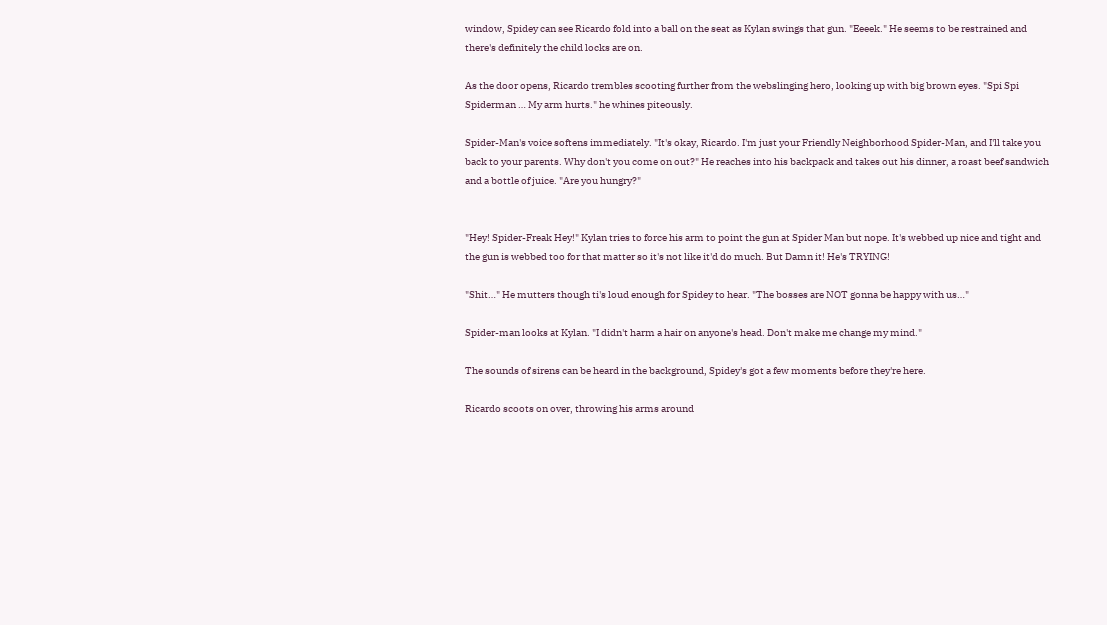window, Spidey can see Ricardo fold into a ball on the seat as Kylan swings that gun. "Eeeek." He seems to be restrained and there's definitely the child locks are on.

As the door opens, Ricardo trembles scooting further from the webslinging hero, looking up with big brown eyes. "Spi Spi Spiderman … My arm hurts." he whines piteously.

Spider-Man's voice softens immediately. "It's okay, Ricardo. I'm just your Friendly Neighborhood Spider-Man, and I'll take you back to your parents. Why don't you come on out?" He reaches into his backpack and takes out his dinner, a roast beef sandwich and a bottle of juice. "Are you hungry?"


"Hey! Spider-Freak Hey!" Kylan tries to force his arm to point the gun at Spider Man but nope. It's webbed up nice and tight and the gun is webbed too for that matter so it's not like it'd do much. But Damn it! He's TRYING!

"Shit…" He mutters though ti's loud enough for Spidey to hear. "The bosses are NOT gonna be happy with us…"

Spider-man looks at Kylan. "I didn't harm a hair on anyone's head. Don't make me change my mind."

The sounds of sirens can be heard in the background, Spidey's got a few moments before they're here.

Ricardo scoots on over, throwing his arms around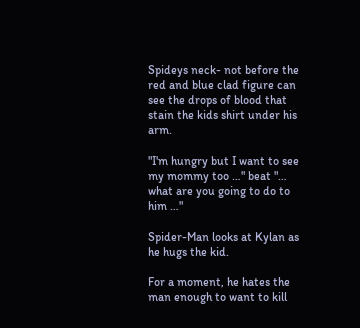Spideys neck- not before the red and blue clad figure can see the drops of blood that stain the kids shirt under his arm.

"I'm hungry but I want to see my mommy too …" beat "… what are you going to do to him …"

Spider-Man looks at Kylan as he hugs the kid.

For a moment, he hates the man enough to want to kill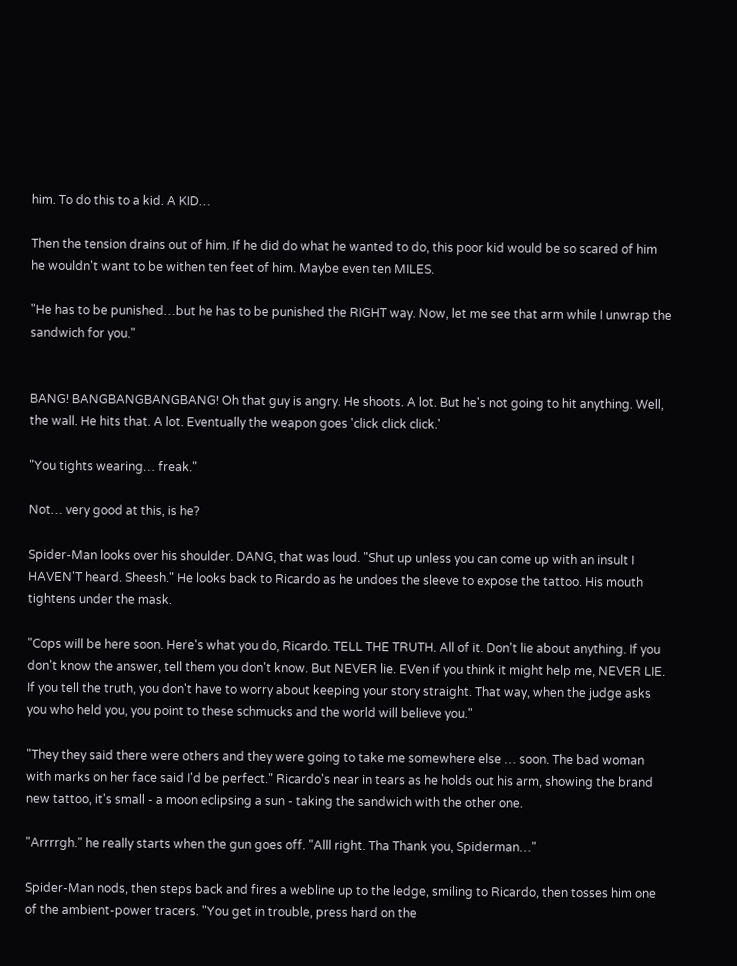him. To do this to a kid. A KID…

Then the tension drains out of him. If he did do what he wanted to do, this poor kid would be so scared of him he wouldn't want to be withen ten feet of him. Maybe even ten MILES.

"He has to be punished…but he has to be punished the RIGHT way. Now, let me see that arm while I unwrap the sandwich for you."


BANG! BANGBANGBANGBANG! Oh that guy is angry. He shoots. A lot. But he's not going to hit anything. Well, the wall. He hits that. A lot. Eventually the weapon goes 'click click click.'

"You tights wearing… freak."

Not… very good at this, is he?

Spider-Man looks over his shoulder. DANG, that was loud. "Shut up unless you can come up with an insult I HAVEN'T heard. Sheesh." He looks back to Ricardo as he undoes the sleeve to expose the tattoo. His mouth tightens under the mask.

"Cops will be here soon. Here's what you do, Ricardo. TELL THE TRUTH. All of it. Don't lie about anything. If you don't know the answer, tell them you don't know. But NEVER lie. EVen if you think it might help me, NEVER LIE. If you tell the truth, you don't have to worry about keeping your story straight. That way, when the judge asks you who held you, you point to these schmucks and the world will believe you."

"They they said there were others and they were going to take me somewhere else … soon. The bad woman with marks on her face said I'd be perfect." Ricardo's near in tears as he holds out his arm, showing the brand new tattoo, it's small - a moon eclipsing a sun - taking the sandwich with the other one.

"Arrrrgh." he really starts when the gun goes off. "Alll right. Tha Thank you, Spiderman…"

Spider-Man nods, then steps back and fires a webline up to the ledge, smiling to Ricardo, then tosses him one of the ambient-power tracers. "You get in trouble, press hard on the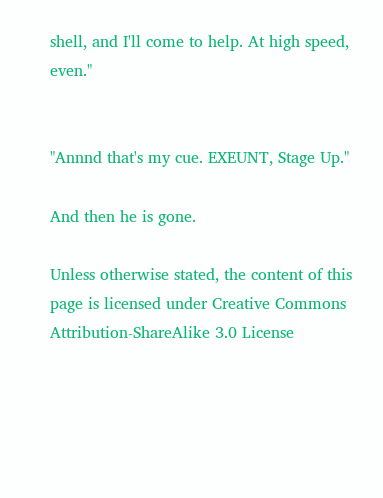shell, and I'll come to help. At high speed, even."


"Annnd that's my cue. EXEUNT, Stage Up."

And then he is gone.

Unless otherwise stated, the content of this page is licensed under Creative Commons Attribution-ShareAlike 3.0 License